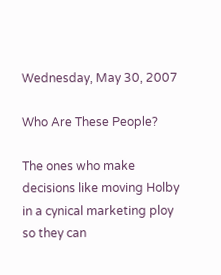Wednesday, May 30, 2007

Who Are These People?

The ones who make decisions like moving Holby in a cynical marketing ploy so they can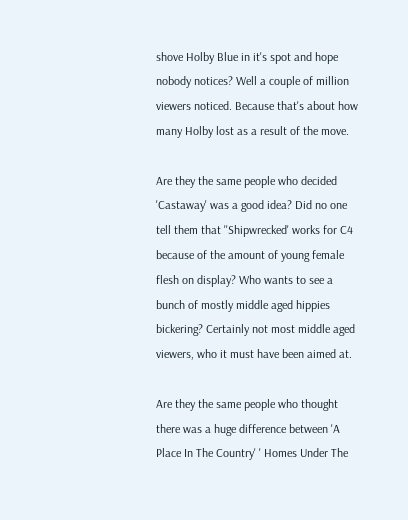shove Holby Blue in it's spot and hope nobody notices? Well a couple of million viewers noticed. Because that's about how many Holby lost as a result of the move.

Are they the same people who decided 'Castaway' was a good idea? Did no one tell them that ''Shipwrecked' works for C4 because of the amount of young female flesh on display? Who wants to see a bunch of mostly middle aged hippies bickering? Certainly not most middle aged viewers, who it must have been aimed at.

Are they the same people who thought there was a huge difference between 'A Place In The Country' ' Homes Under The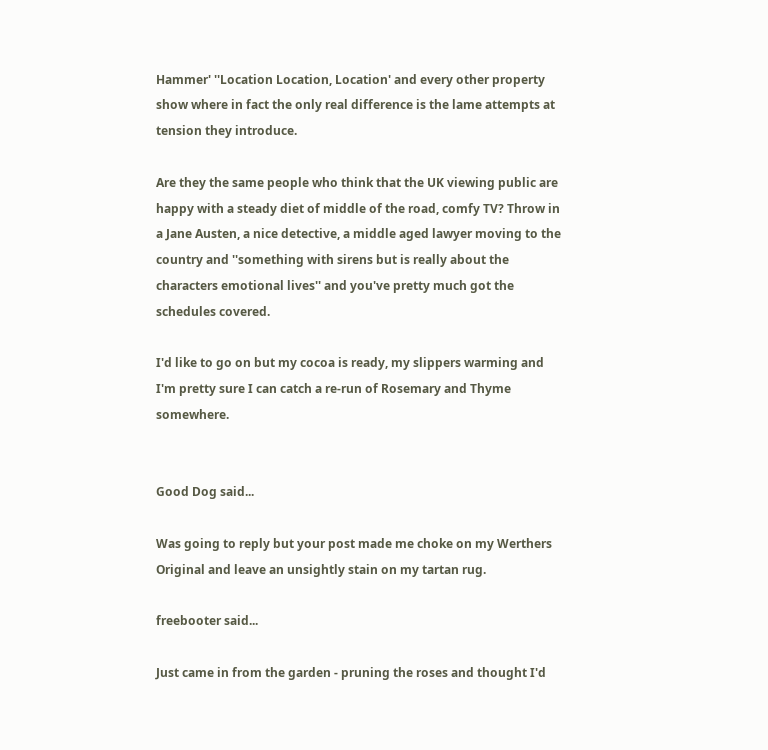Hammer' ''Location Location, Location' and every other property show where in fact the only real difference is the lame attempts at tension they introduce.

Are they the same people who think that the UK viewing public are happy with a steady diet of middle of the road, comfy TV? Throw in a Jane Austen, a nice detective, a middle aged lawyer moving to the country and ''something with sirens but is really about the characters emotional lives'' and you've pretty much got the schedules covered.

I'd like to go on but my cocoa is ready, my slippers warming and I'm pretty sure I can catch a re-run of Rosemary and Thyme somewhere.


Good Dog said...

Was going to reply but your post made me choke on my Werthers Original and leave an unsightly stain on my tartan rug.

freebooter said...

Just came in from the garden - pruning the roses and thought I'd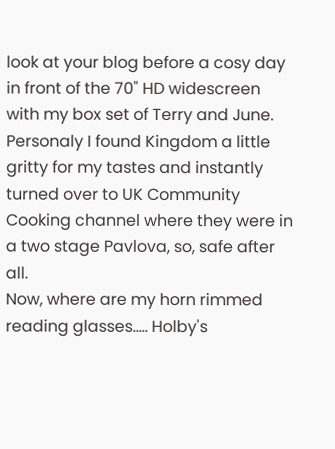look at your blog before a cosy day in front of the 70" HD widescreen with my box set of Terry and June. Personaly I found Kingdom a little gritty for my tastes and instantly turned over to UK Community Cooking channel where they were in a two stage Pavlova, so, safe after all.
Now, where are my horn rimmed reading glasses..... Holby's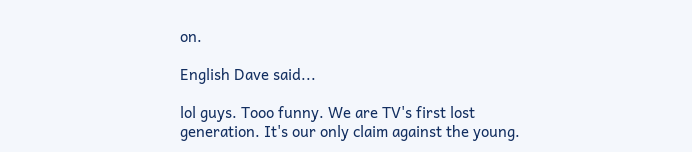on.

English Dave said...

lol guys. Tooo funny. We are TV's first lost generation. It's our only claim against the young.